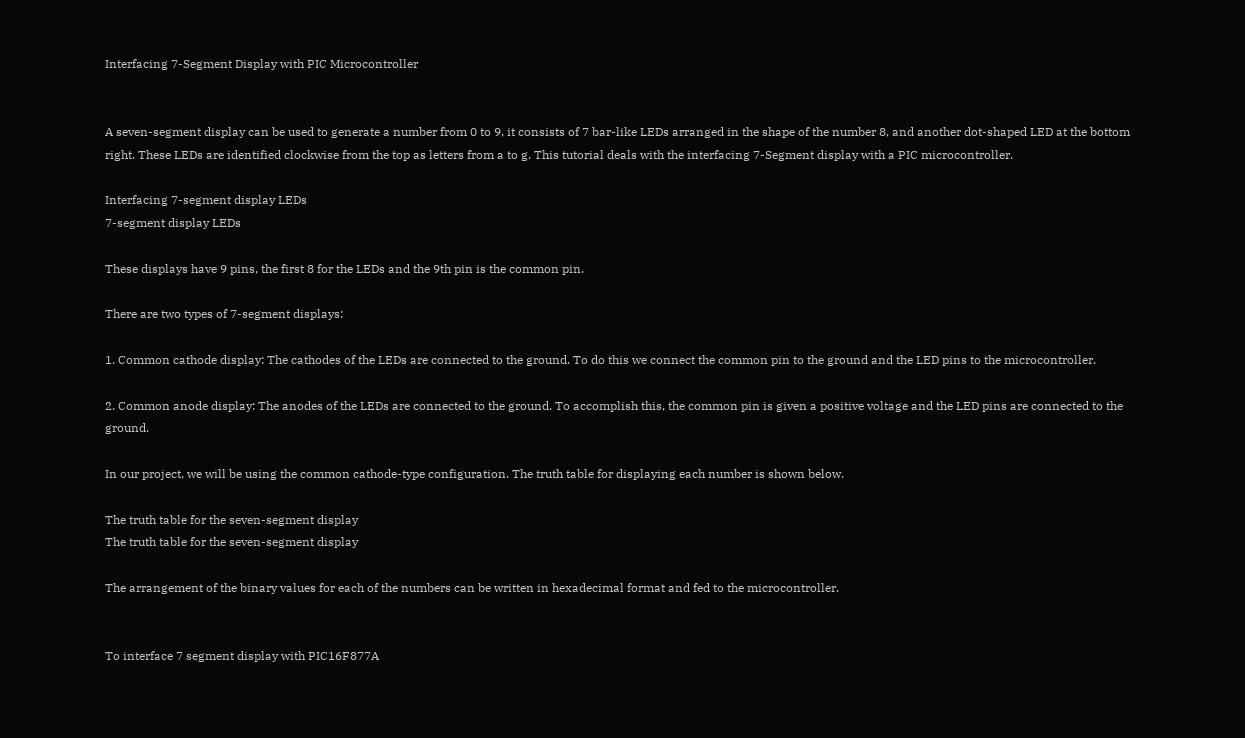Interfacing 7-Segment Display with PIC Microcontroller


A seven-segment display can be used to generate a number from 0 to 9, it consists of 7 bar-like LEDs arranged in the shape of the number 8, and another dot-shaped LED at the bottom right. These LEDs are identified clockwise from the top as letters from a to g. This tutorial deals with the interfacing 7-Segment display with a PIC microcontroller.

Interfacing 7-segment display LEDs
7-segment display LEDs

These displays have 9 pins, the first 8 for the LEDs and the 9th pin is the common pin.

There are two types of 7-segment displays:

1. Common cathode display: The cathodes of the LEDs are connected to the ground. To do this we connect the common pin to the ground and the LED pins to the microcontroller.

2. Common anode display: The anodes of the LEDs are connected to the ground. To accomplish this, the common pin is given a positive voltage and the LED pins are connected to the ground.

In our project, we will be using the common cathode-type configuration. The truth table for displaying each number is shown below.

The truth table for the seven-segment display
The truth table for the seven-segment display

The arrangement of the binary values for each of the numbers can be written in hexadecimal format and fed to the microcontroller.


To interface 7 segment display with PIC16F877A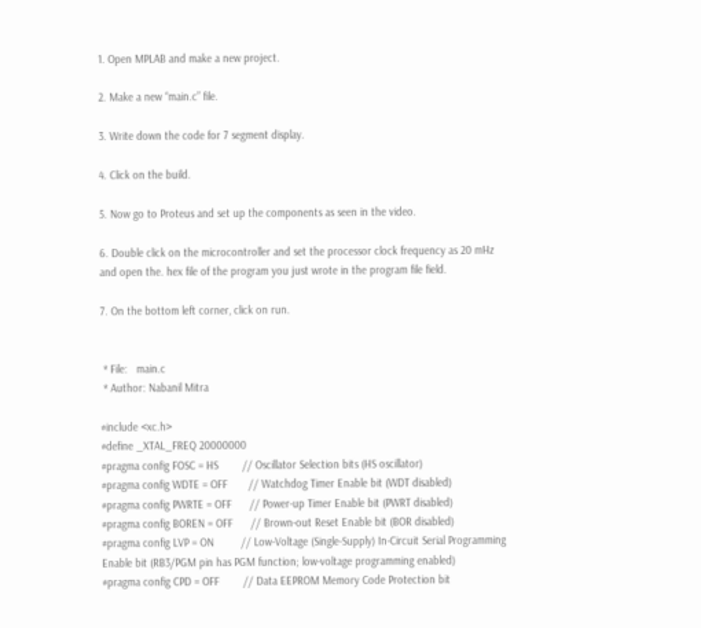1. Open MPLAB and make a new project.

2. Make a new “main.c” file.

3. Write down the code for 7 segment display.

4. Click on the build.

5. Now go to Proteus and set up the components as seen in the video.

6. Double click on the microcontroller and set the processor clock frequency as 20 mHz and open the. hex file of the program you just wrote in the program file field.

7. On the bottom left corner, click on run.


 * File:   main.c
 * Author: Nabanil Mitra

#include <xc.h>
#define _XTAL_FREQ 20000000
#pragma config FOSC = HS        // Oscillator Selection bits (HS oscillator)
#pragma config WDTE = OFF       // Watchdog Timer Enable bit (WDT disabled)
#pragma config PWRTE = OFF      // Power-up Timer Enable bit (PWRT disabled)
#pragma config BOREN = OFF      // Brown-out Reset Enable bit (BOR disabled)
#pragma config LVP = ON         // Low-Voltage (Single-Supply) In-Circuit Serial Programming Enable bit (RB3/PGM pin has PGM function; low-voltage programming enabled)
#pragma config CPD = OFF        // Data EEPROM Memory Code Protection bit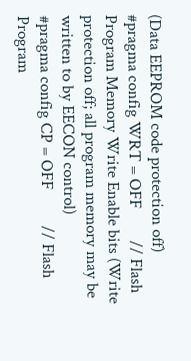(Data EEPROM code protection off)
#pragma config WRT = OFF        // Flash Program Memory Write Enable bits (Write protection off; all program memory may be written to by EECON control)
#pragma config CP = OFF         // Flash Program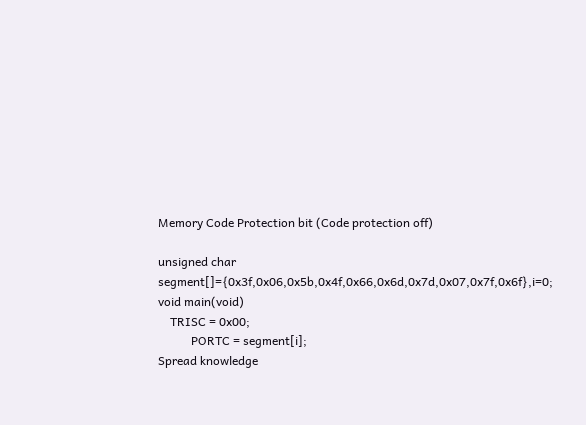Memory Code Protection bit (Code protection off)

unsigned char segment[]={0x3f,0x06,0x5b,0x4f,0x66,0x6d,0x7d,0x07,0x7f,0x6f},i=0;
void main(void)
    TRISC = 0x00;
           PORTC = segment[i];
Spread knowledge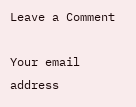Leave a Comment

Your email address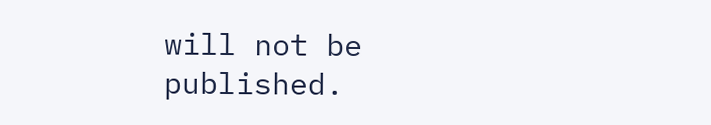will not be published.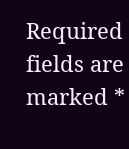Required fields are marked *